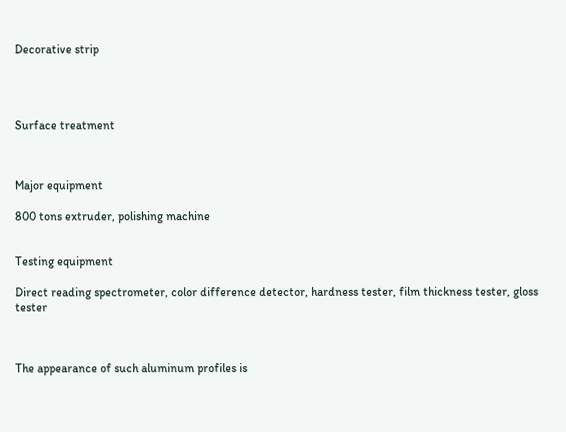Decorative strip




Surface treatment



Major equipment

800 tons extruder, polishing machine


Testing equipment

Direct reading spectrometer, color difference detector, hardness tester, film thickness tester, gloss tester



The appearance of such aluminum profiles is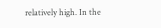relatively high. In the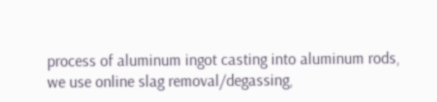process of aluminum ingot casting into aluminum rods, we use online slag removal/degassing,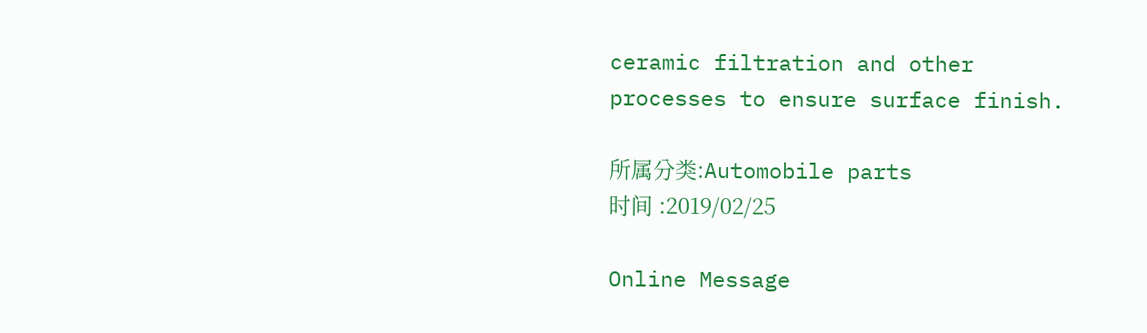ceramic filtration and other processes to ensure surface finish.

所属分类:Automobile parts
时间 :2019/02/25

Online Message